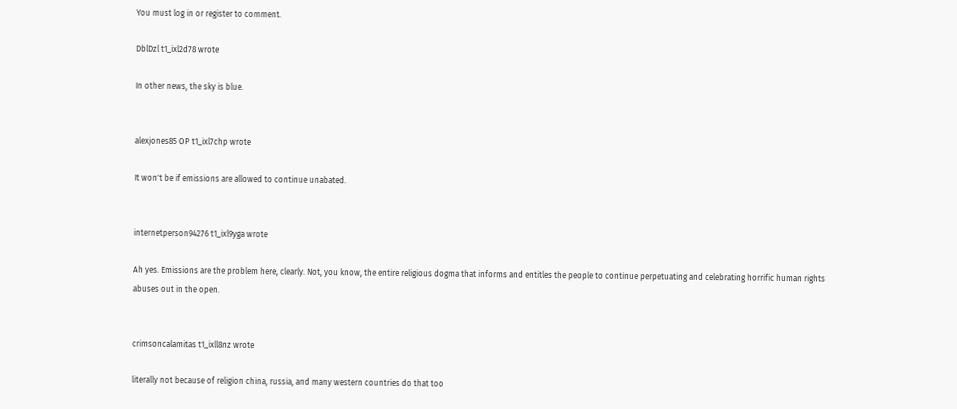You must log in or register to comment.

DblDzl t1_ixl2d78 wrote

In other news, the sky is blue.


alexjones85 OP t1_ixl7chp wrote

It won't be if emissions are allowed to continue unabated.


internetperson94276 t1_ixl9yga wrote

Ah yes. Emissions are the problem here, clearly. Not, you know, the entire religious dogma that informs and entitles the people to continue perpetuating and celebrating horrific human rights abuses out in the open.


crimsoncalamitas t1_ixll8nz wrote

literally not because of religion china, russia, and many western countries do that too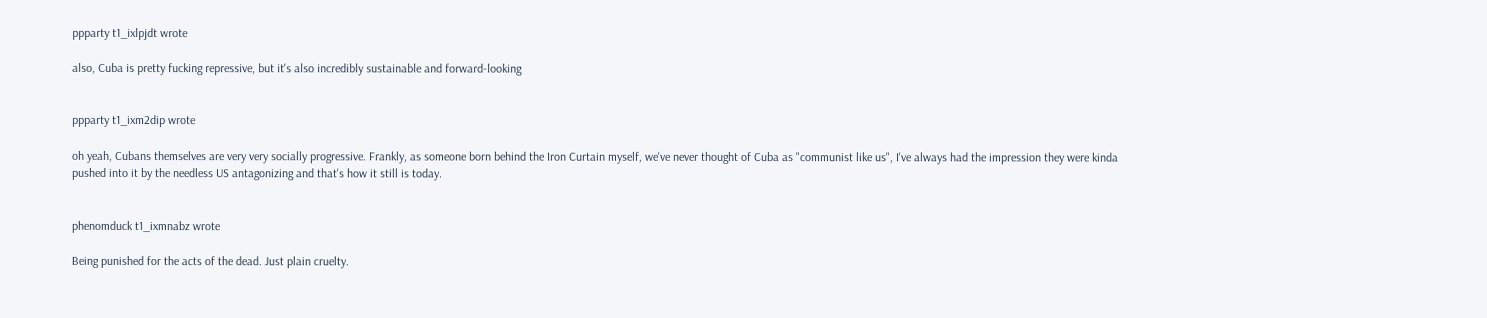ppparty t1_ixlpjdt wrote

also, Cuba is pretty fucking repressive, but it's also incredibly sustainable and forward-looking


ppparty t1_ixm2dip wrote

oh yeah, Cubans themselves are very very socially progressive. Frankly, as someone born behind the Iron Curtain myself, we've never thought of Cuba as "communist like us", I've always had the impression they were kinda pushed into it by the needless US antagonizing and that's how it still is today.


phenomduck t1_ixmnabz wrote

Being punished for the acts of the dead. Just plain cruelty.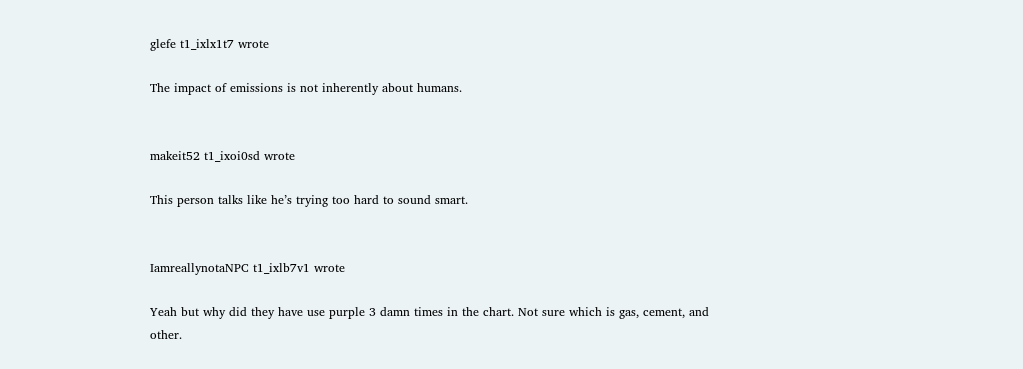glefe t1_ixlx1t7 wrote

The impact of emissions is not inherently about humans.


makeit52 t1_ixoi0sd wrote

This person talks like he’s trying too hard to sound smart.


IamreallynotaNPC t1_ixlb7v1 wrote

Yeah but why did they have use purple 3 damn times in the chart. Not sure which is gas, cement, and other.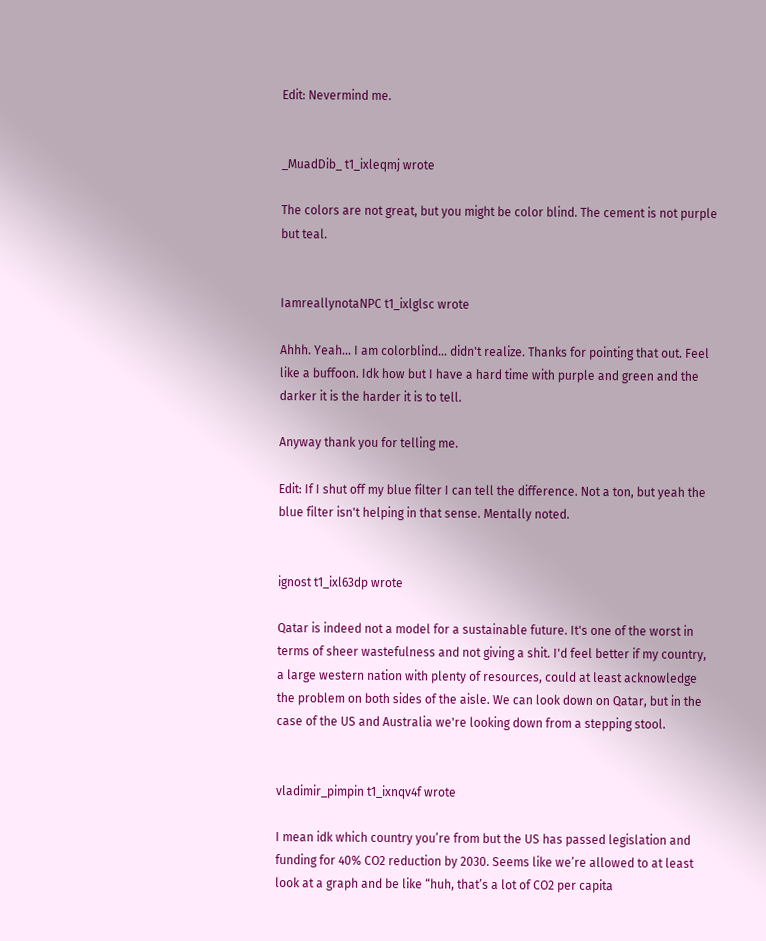Edit: Nevermind me.


_MuadDib_ t1_ixleqmj wrote

The colors are not great, but you might be color blind. The cement is not purple but teal.


IamreallynotaNPC t1_ixlglsc wrote

Ahhh. Yeah... I am colorblind... didn't realize. Thanks for pointing that out. Feel like a buffoon. Idk how but I have a hard time with purple and green and the darker it is the harder it is to tell.

Anyway thank you for telling me.

Edit: If I shut off my blue filter I can tell the difference. Not a ton, but yeah the blue filter isn't helping in that sense. Mentally noted.


ignost t1_ixl63dp wrote

Qatar is indeed not a model for a sustainable future. It's one of the worst in terms of sheer wastefulness and not giving a shit. I'd feel better if my country, a large western nation with plenty of resources, could at least acknowledge the problem on both sides of the aisle. We can look down on Qatar, but in the case of the US and Australia we're looking down from a stepping stool.


vladimir_pimpin t1_ixnqv4f wrote

I mean idk which country you’re from but the US has passed legislation and funding for 40% CO2 reduction by 2030. Seems like we’re allowed to at least look at a graph and be like “huh, that’s a lot of CO2 per capita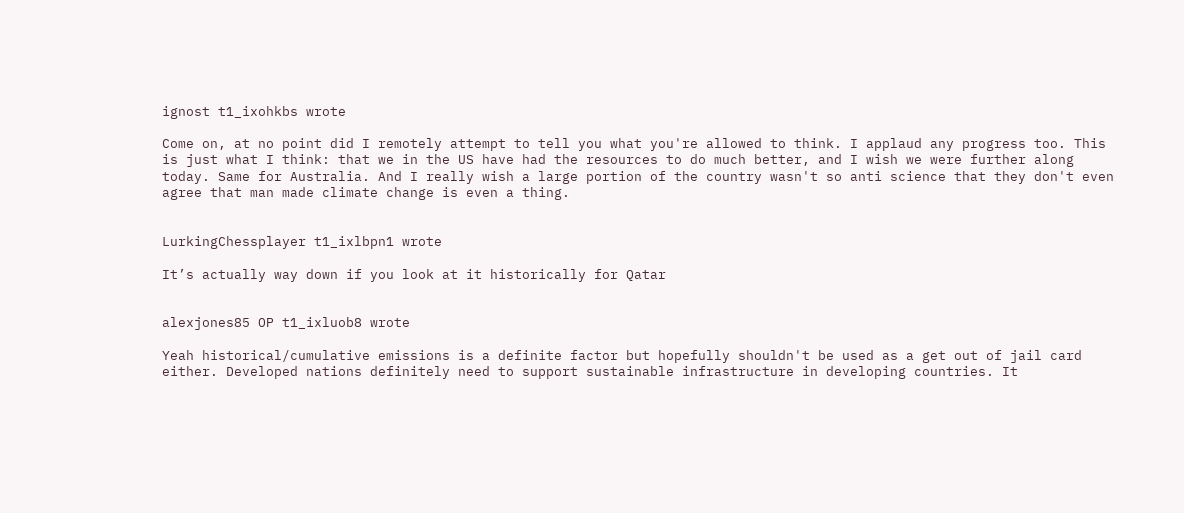ignost t1_ixohkbs wrote

Come on, at no point did I remotely attempt to tell you what you're allowed to think. I applaud any progress too. This is just what I think: that we in the US have had the resources to do much better, and I wish we were further along today. Same for Australia. And I really wish a large portion of the country wasn't so anti science that they don't even agree that man made climate change is even a thing.


LurkingChessplayer t1_ixlbpn1 wrote

It’s actually way down if you look at it historically for Qatar


alexjones85 OP t1_ixluob8 wrote

Yeah historical/cumulative emissions is a definite factor but hopefully shouldn't be used as a get out of jail card either. Developed nations definitely need to support sustainable infrastructure in developing countries. It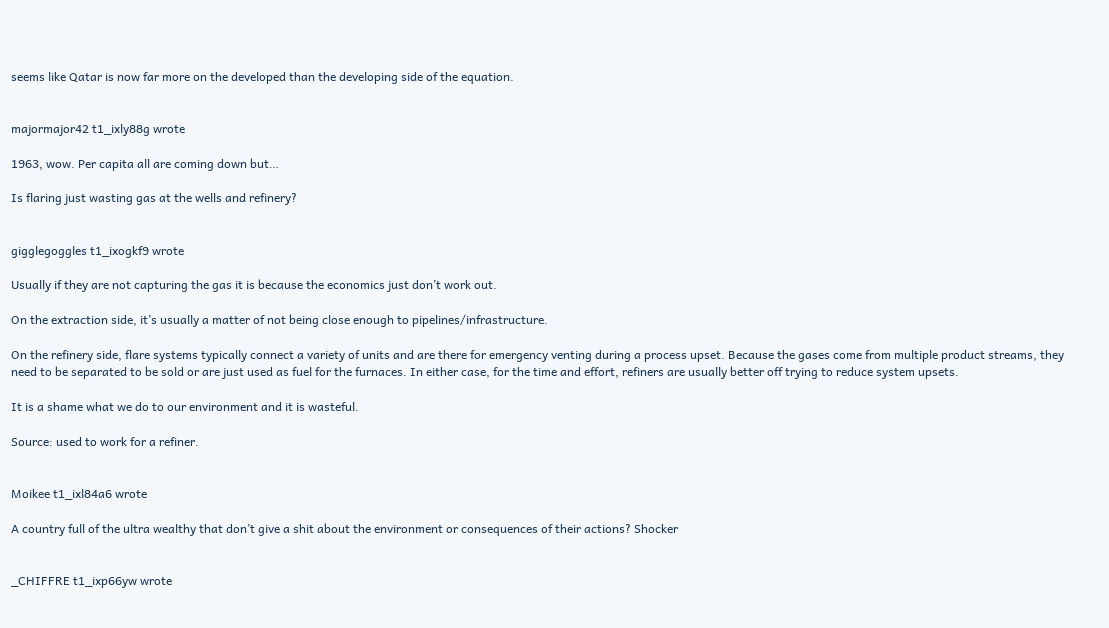seems like Qatar is now far more on the developed than the developing side of the equation.


majormajor42 t1_ixly88g wrote

1963, wow. Per capita all are coming down but…

Is flaring just wasting gas at the wells and refinery?


gigglegoggles t1_ixogkf9 wrote

Usually if they are not capturing the gas it is because the economics just don’t work out.

On the extraction side, it’s usually a matter of not being close enough to pipelines/infrastructure.

On the refinery side, flare systems typically connect a variety of units and are there for emergency venting during a process upset. Because the gases come from multiple product streams, they need to be separated to be sold or are just used as fuel for the furnaces. In either case, for the time and effort, refiners are usually better off trying to reduce system upsets.

It is a shame what we do to our environment and it is wasteful.

Source: used to work for a refiner.


Moikee t1_ixl84a6 wrote

A country full of the ultra wealthy that don’t give a shit about the environment or consequences of their actions? Shocker


_CHIFFRE t1_ixp66yw wrote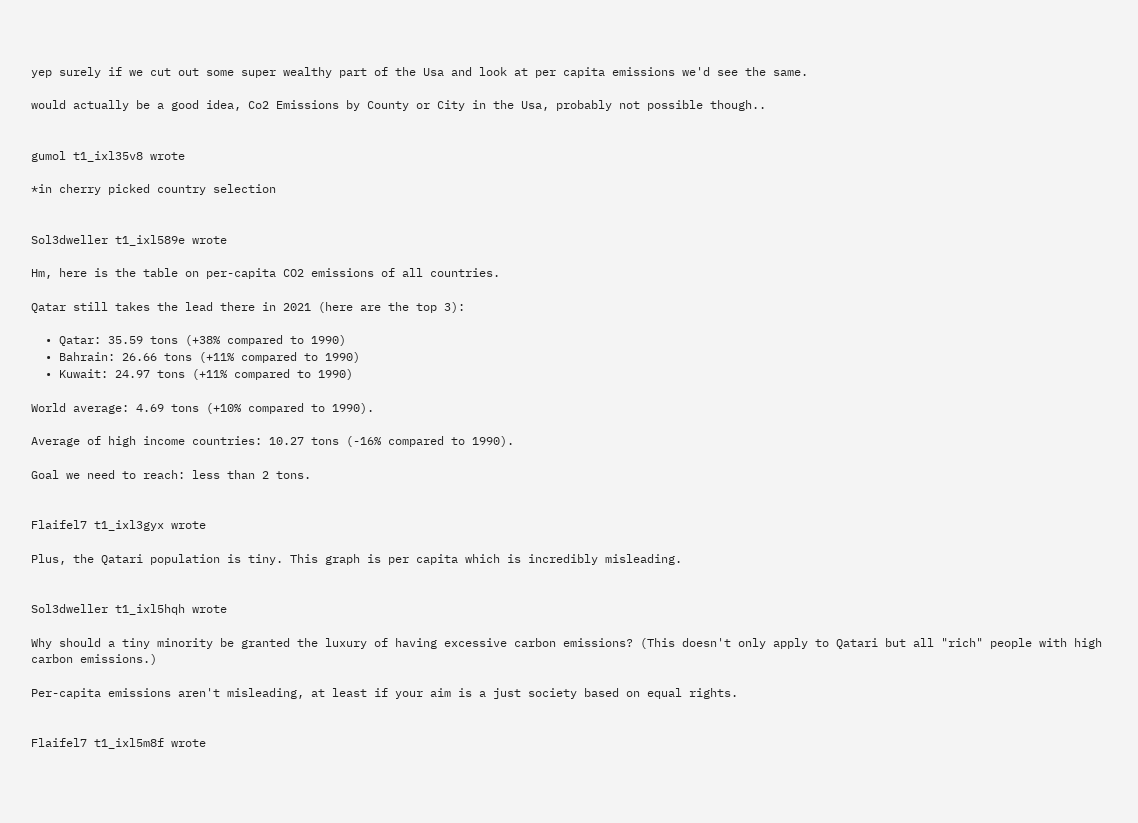yep surely if we cut out some super wealthy part of the Usa and look at per capita emissions we'd see the same.

would actually be a good idea, Co2 Emissions by County or City in the Usa, probably not possible though..


gumol t1_ixl35v8 wrote

*in cherry picked country selection


Sol3dweller t1_ixl589e wrote

Hm, here is the table on per-capita CO2 emissions of all countries.

Qatar still takes the lead there in 2021 (here are the top 3):

  • Qatar: 35.59 tons (+38% compared to 1990)
  • Bahrain: 26.66 tons (+11% compared to 1990)
  • Kuwait: 24.97 tons (+11% compared to 1990)

World average: 4.69 tons (+10% compared to 1990).

Average of high income countries: 10.27 tons (-16% compared to 1990).

Goal we need to reach: less than 2 tons.


Flaifel7 t1_ixl3gyx wrote

Plus, the Qatari population is tiny. This graph is per capita which is incredibly misleading.


Sol3dweller t1_ixl5hqh wrote

Why should a tiny minority be granted the luxury of having excessive carbon emissions? (This doesn't only apply to Qatari but all "rich" people with high carbon emissions.)

Per-capita emissions aren't misleading, at least if your aim is a just society based on equal rights.


Flaifel7 t1_ixl5m8f wrote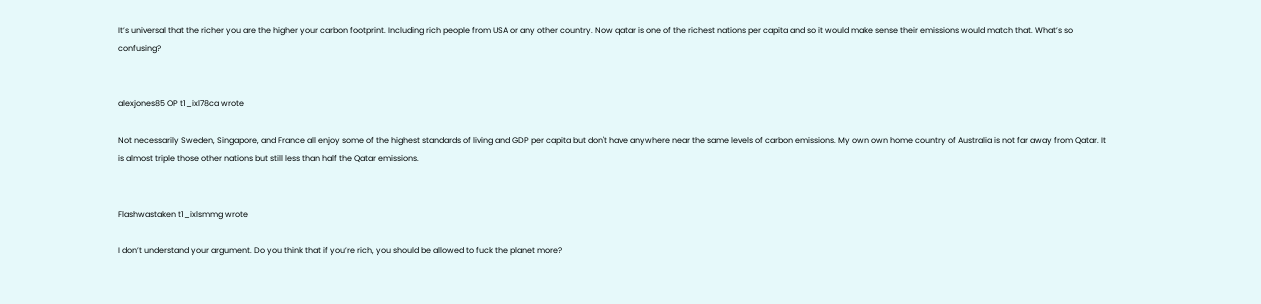It’s universal that the richer you are the higher your carbon footprint. Including rich people from USA or any other country. Now qatar is one of the richest nations per capita and so it would make sense their emissions would match that. What’s so confusing?


alexjones85 OP t1_ixl78ca wrote

Not necessarily Sweden, Singapore, and France all enjoy some of the highest standards of living and GDP per capita but don't have anywhere near the same levels of carbon emissions. My own own home country of Australia is not far away from Qatar. It is almost triple those other nations but still less than half the Qatar emissions.


Flashwastaken t1_ixlsmmg wrote

I don’t understand your argument. Do you think that if you’re rich, you should be allowed to fuck the planet more?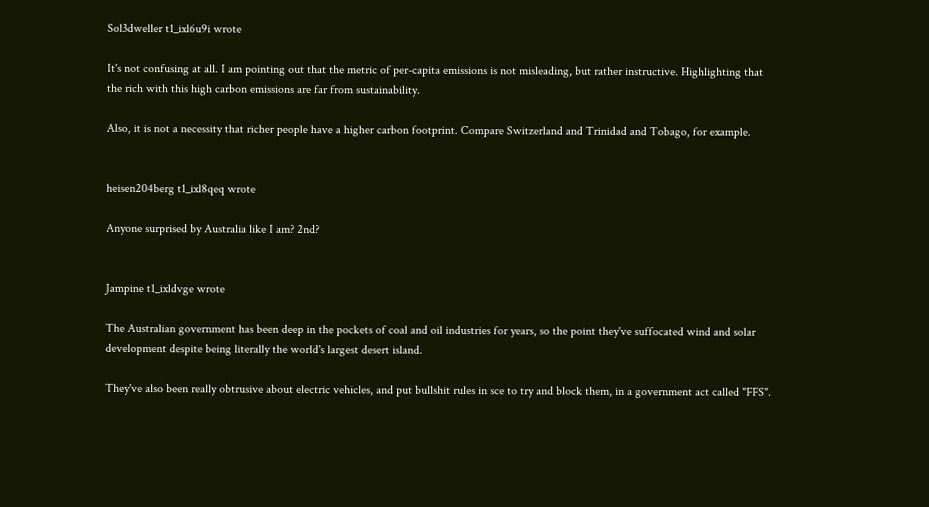Sol3dweller t1_ixl6u9i wrote

It's not confusing at all. I am pointing out that the metric of per-capita emissions is not misleading, but rather instructive. Highlighting that the rich with this high carbon emissions are far from sustainability.

Also, it is not a necessity that richer people have a higher carbon footprint. Compare Switzerland and Trinidad and Tobago, for example.


heisen204berg t1_ixl8qeq wrote

Anyone surprised by Australia like I am? 2nd?


Jampine t1_ixldvge wrote

The Australian government has been deep in the pockets of coal and oil industries for years, so the point they've suffocated wind and solar development despite being literally the world's largest desert island.

They've also been really obtrusive about electric vehicles, and put bullshit rules in sce to try and block them, in a government act called "FFS".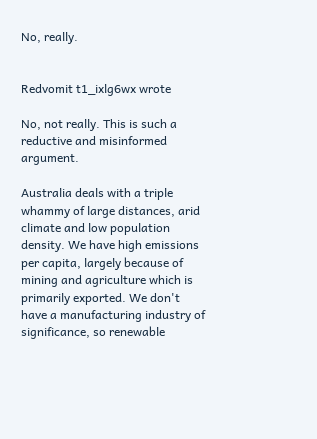No, really.


Redvomit t1_ixlg6wx wrote

No, not really. This is such a reductive and misinformed argument.

Australia deals with a triple whammy of large distances, arid climate and low population density. We have high emissions per capita, largely because of mining and agriculture which is primarily exported. We don't have a manufacturing industry of significance, so renewable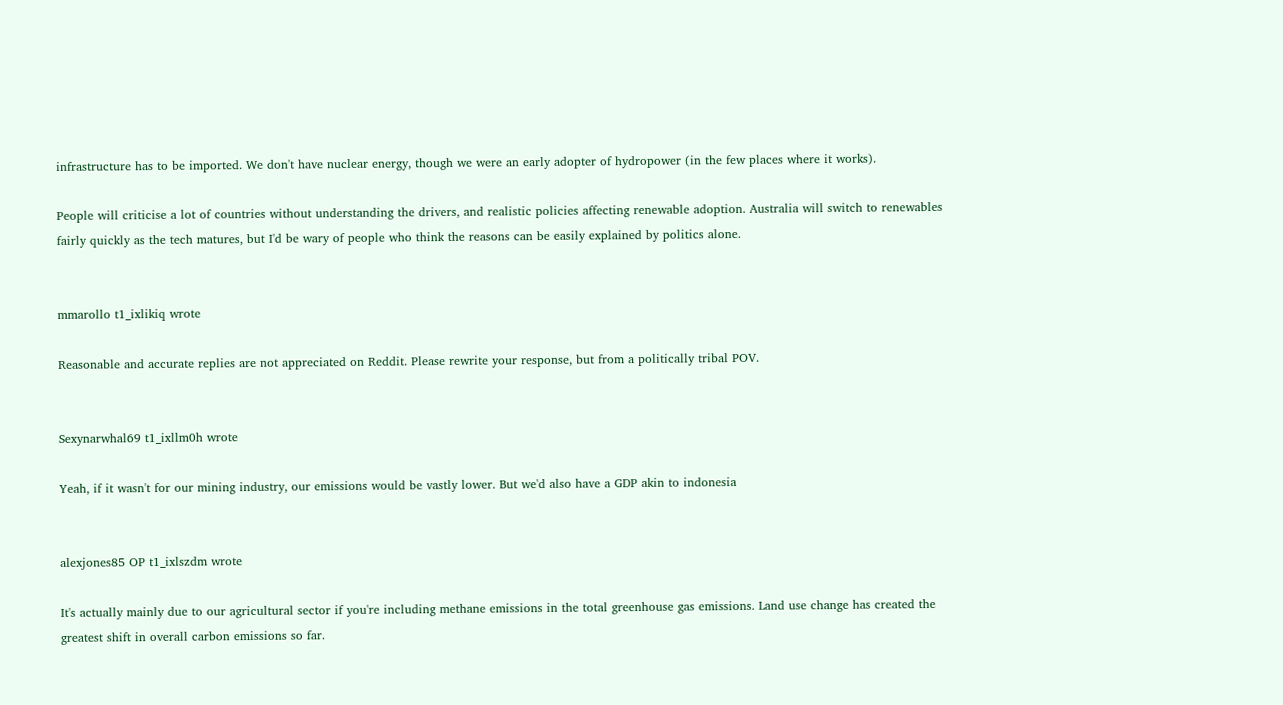infrastructure has to be imported. We don't have nuclear energy, though we were an early adopter of hydropower (in the few places where it works).

People will criticise a lot of countries without understanding the drivers, and realistic policies affecting renewable adoption. Australia will switch to renewables fairly quickly as the tech matures, but I'd be wary of people who think the reasons can be easily explained by politics alone.


mmarollo t1_ixlikiq wrote

Reasonable and accurate replies are not appreciated on Reddit. Please rewrite your response, but from a politically tribal POV.


Sexynarwhal69 t1_ixllm0h wrote

Yeah, if it wasn't for our mining industry, our emissions would be vastly lower. But we'd also have a GDP akin to indonesia


alexjones85 OP t1_ixlszdm wrote

It's actually mainly due to our agricultural sector if you're including methane emissions in the total greenhouse gas emissions. Land use change has created the greatest shift in overall carbon emissions so far.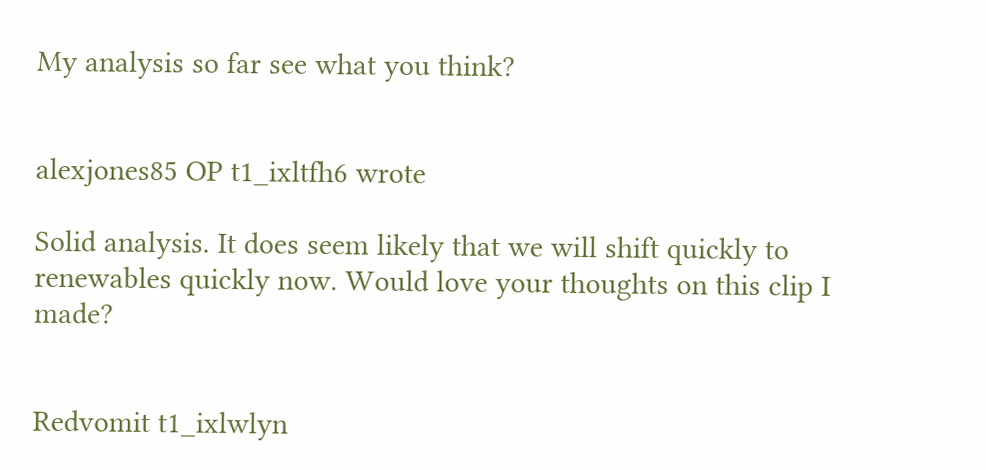My analysis so far see what you think?


alexjones85 OP t1_ixltfh6 wrote

Solid analysis. It does seem likely that we will shift quickly to renewables quickly now. Would love your thoughts on this clip I made?


Redvomit t1_ixlwlyn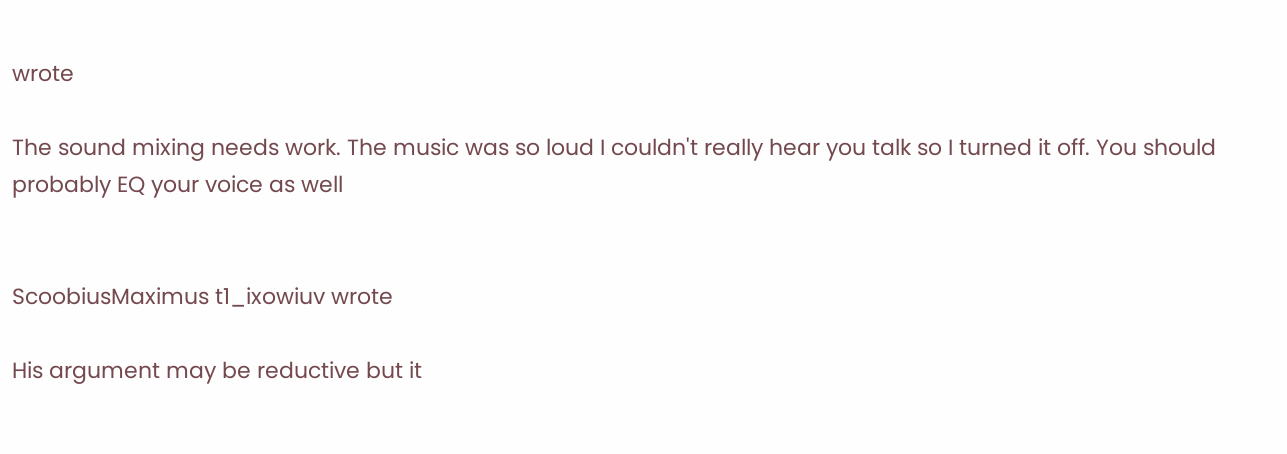wrote

The sound mixing needs work. The music was so loud I couldn't really hear you talk so I turned it off. You should probably EQ your voice as well


ScoobiusMaximus t1_ixowiuv wrote

His argument may be reductive but it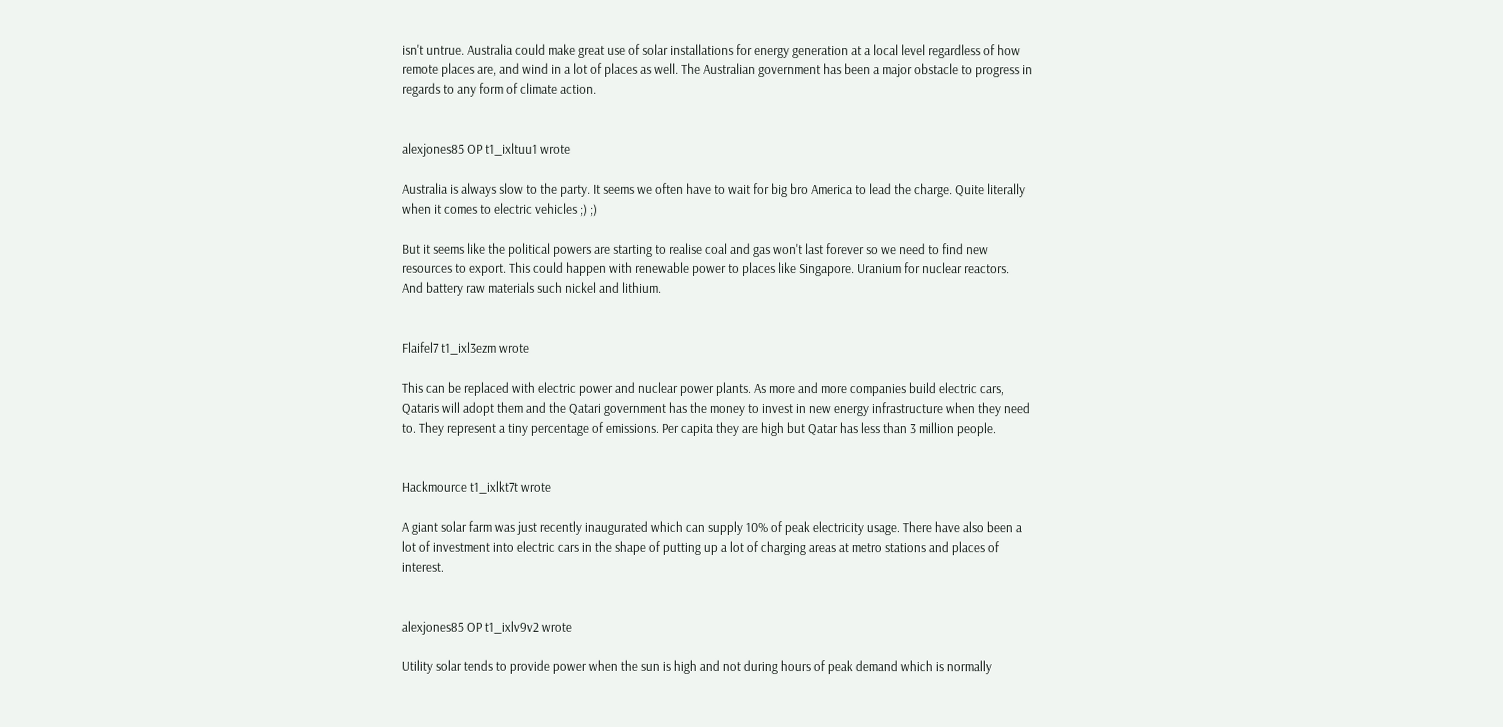isn't untrue. Australia could make great use of solar installations for energy generation at a local level regardless of how remote places are, and wind in a lot of places as well. The Australian government has been a major obstacle to progress in regards to any form of climate action.


alexjones85 OP t1_ixltuu1 wrote

Australia is always slow to the party. It seems we often have to wait for big bro America to lead the charge. Quite literally when it comes to electric vehicles ;) ;)

But it seems like the political powers are starting to realise coal and gas won't last forever so we need to find new resources to export. This could happen with renewable power to places like Singapore. Uranium for nuclear reactors. And battery raw materials such nickel and lithium.


Flaifel7 t1_ixl3ezm wrote

This can be replaced with electric power and nuclear power plants. As more and more companies build electric cars, Qataris will adopt them and the Qatari government has the money to invest in new energy infrastructure when they need to. They represent a tiny percentage of emissions. Per capita they are high but Qatar has less than 3 million people.


Hackmource t1_ixlkt7t wrote

A giant solar farm was just recently inaugurated which can supply 10% of peak electricity usage. There have also been a lot of investment into electric cars in the shape of putting up a lot of charging areas at metro stations and places of interest.


alexjones85 OP t1_ixlv9v2 wrote

Utility solar tends to provide power when the sun is high and not during hours of peak demand which is normally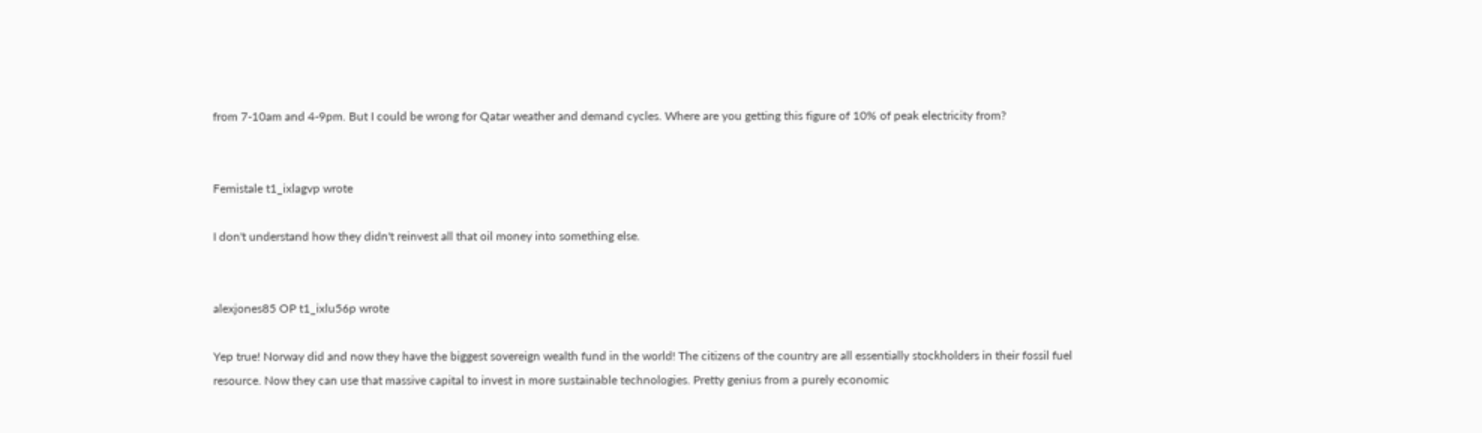from 7-10am and 4-9pm. But I could be wrong for Qatar weather and demand cycles. Where are you getting this figure of 10% of peak electricity from?


Femistale t1_ixlagvp wrote

I don't understand how they didn't reinvest all that oil money into something else.


alexjones85 OP t1_ixlu56p wrote

Yep true! Norway did and now they have the biggest sovereign wealth fund in the world! The citizens of the country are all essentially stockholders in their fossil fuel resource. Now they can use that massive capital to invest in more sustainable technologies. Pretty genius from a purely economic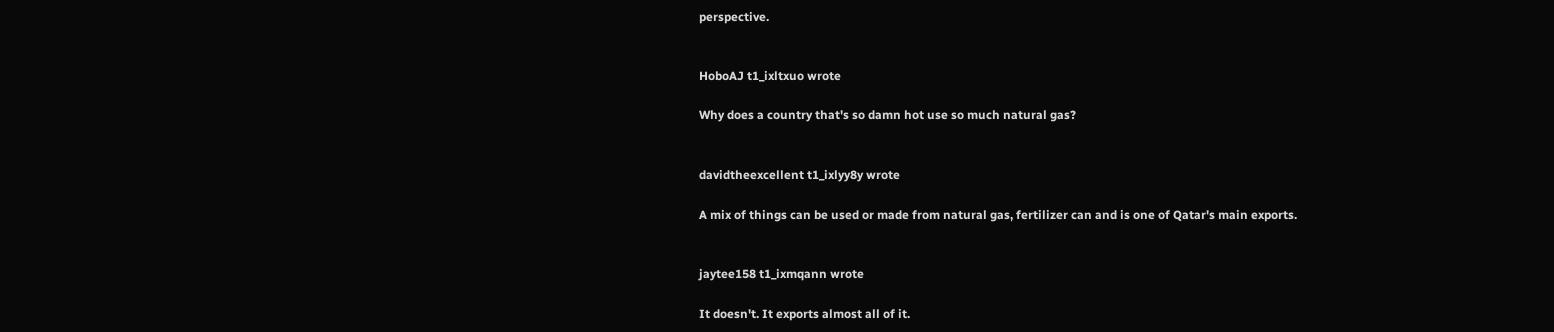perspective.


HoboAJ t1_ixltxuo wrote

Why does a country that's so damn hot use so much natural gas?


davidtheexcellent t1_ixlyy8y wrote

A mix of things can be used or made from natural gas, fertilizer can and is one of Qatar's main exports.


jaytee158 t1_ixmqann wrote

It doesn't. It exports almost all of it.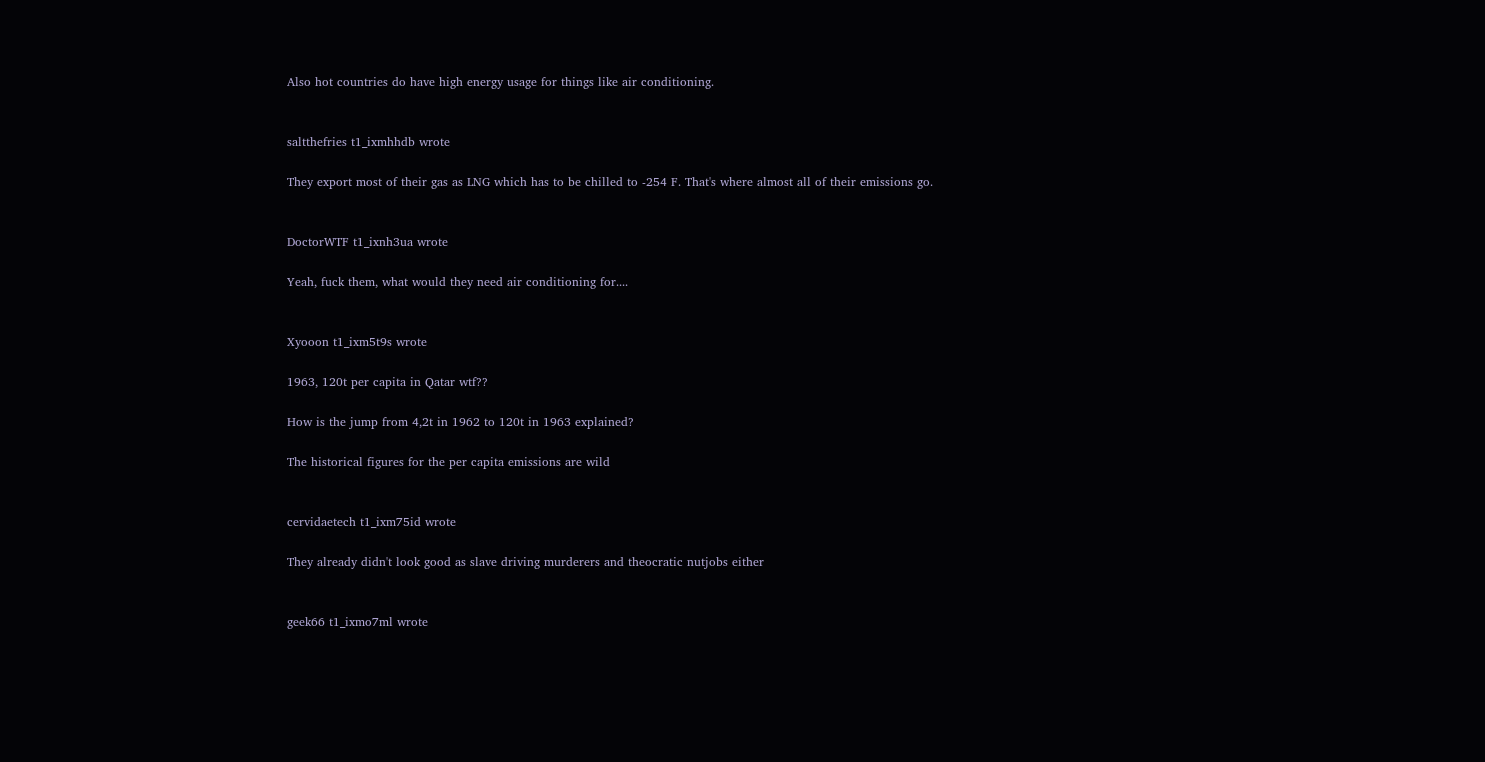Also hot countries do have high energy usage for things like air conditioning.


saltthefries t1_ixmhhdb wrote

They export most of their gas as LNG which has to be chilled to -254 F. That's where almost all of their emissions go.


DoctorWTF t1_ixnh3ua wrote

Yeah, fuck them, what would they need air conditioning for....


Xyooon t1_ixm5t9s wrote

1963, 120t per capita in Qatar wtf??

How is the jump from 4,2t in 1962 to 120t in 1963 explained?

The historical figures for the per capita emissions are wild


cervidaetech t1_ixm75id wrote

They already didn't look good as slave driving murderers and theocratic nutjobs either


geek66 t1_ixmo7ml wrote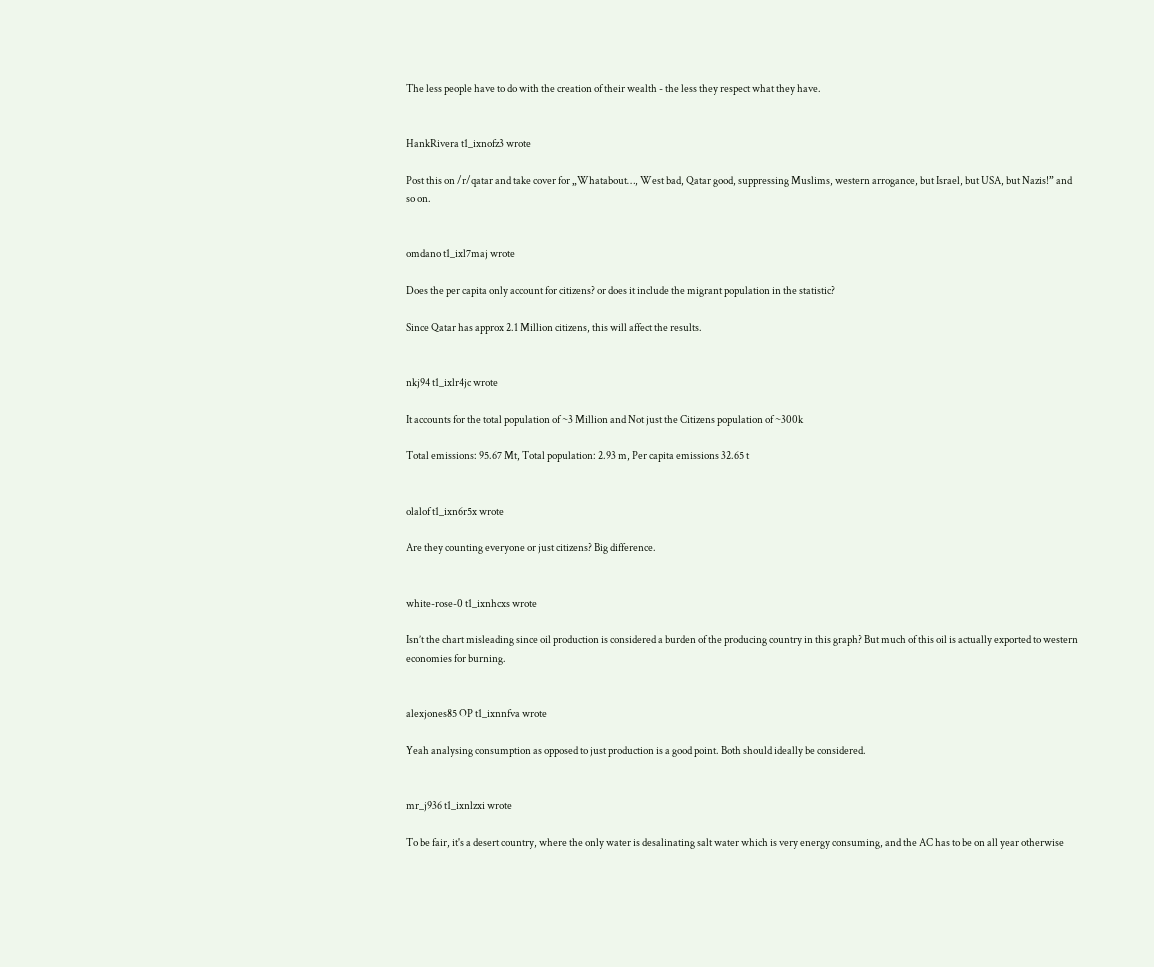The less people have to do with the creation of their wealth - the less they respect what they have.


HankRivera t1_ixnofz3 wrote

Post this on /r/qatar and take cover for „Whatabout…, West bad, Qatar good, suppressing Muslims, western arrogance, but Israel, but USA, but Nazis!” and so on.


omdano t1_ixl7maj wrote

Does the per capita only account for citizens? or does it include the migrant population in the statistic?

Since Qatar has approx 2.1 Million citizens, this will affect the results.


nkj94 t1_ixlr4jc wrote

It accounts for the total population of ~3 Million and Not just the Citizens population of ~300k

Total emissions: 95.67 Mt, Total population: 2.93 m, Per capita emissions 32.65 t


olalof t1_ixn6r5x wrote

Are they counting everyone or just citizens? Big difference.


white-rose-0 t1_ixnhcxs wrote

Isn’t the chart misleading since oil production is considered a burden of the producing country in this graph? But much of this oil is actually exported to western economies for burning.


alexjones85 OP t1_ixnnfva wrote

Yeah analysing consumption as opposed to just production is a good point. Both should ideally be considered.


mr_j936 t1_ixnlzxi wrote

To be fair, it's a desert country, where the only water is desalinating salt water which is very energy consuming, and the AC has to be on all year otherwise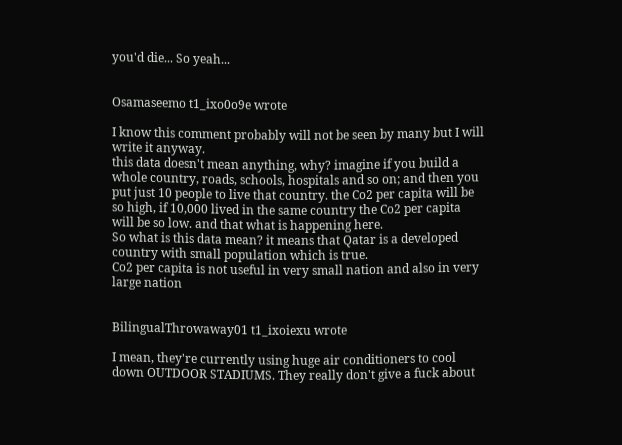you'd die... So yeah...


Osamaseemo t1_ixo0o9e wrote

I know this comment probably will not be seen by many but I will write it anyway.
this data doesn't mean anything, why? imagine if you build a whole country, roads, schools, hospitals and so on; and then you put just 10 people to live that country. the Co2 per capita will be so high, if 10,000 lived in the same country the Co2 per capita will be so low. and that what is happening here.
So what is this data mean? it means that Qatar is a developed country with small population which is true.
Co2 per capita is not useful in very small nation and also in very large nation


BilingualThrowaway01 t1_ixoiexu wrote

I mean, they're currently using huge air conditioners to cool down OUTDOOR STADIUMS. They really don't give a fuck about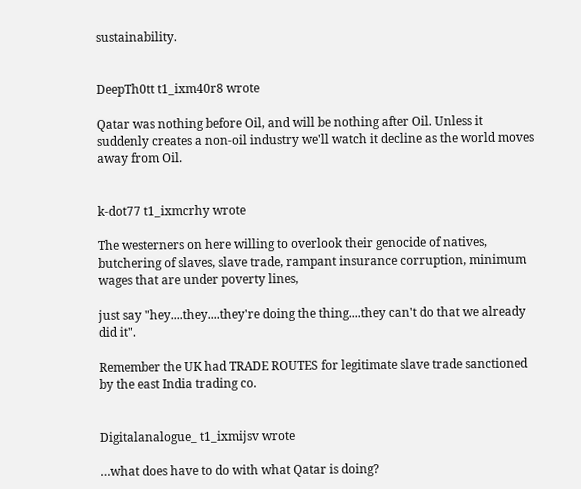sustainability.


DeepTh0tt t1_ixm40r8 wrote

Qatar was nothing before Oil, and will be nothing after Oil. Unless it suddenly creates a non-oil industry we'll watch it decline as the world moves away from Oil.


k-dot77 t1_ixmcrhy wrote

The westerners on here willing to overlook their genocide of natives, butchering of slaves, slave trade, rampant insurance corruption, minimum wages that are under poverty lines,

just say "hey....they....they're doing the thing....they can't do that we already did it".

Remember the UK had TRADE ROUTES for legitimate slave trade sanctioned by the east India trading co.


Digitalanalogue_ t1_ixmijsv wrote

…what does have to do with what Qatar is doing?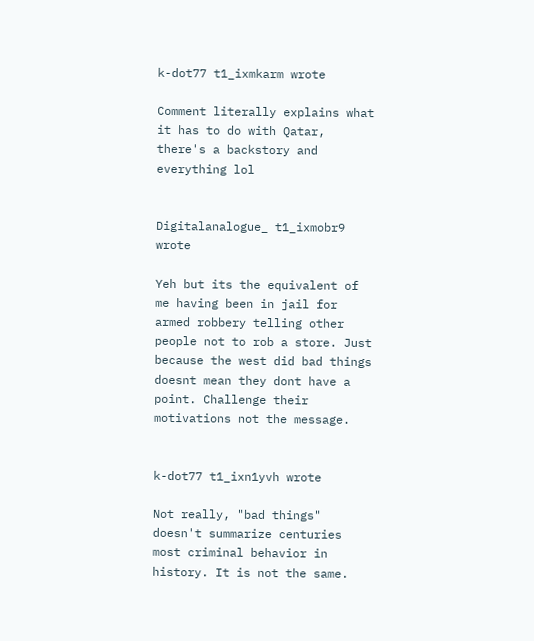k-dot77 t1_ixmkarm wrote

Comment literally explains what it has to do with Qatar, there's a backstory and everything lol


Digitalanalogue_ t1_ixmobr9 wrote

Yeh but its the equivalent of me having been in jail for armed robbery telling other people not to rob a store. Just because the west did bad things doesnt mean they dont have a point. Challenge their motivations not the message.


k-dot77 t1_ixn1yvh wrote

Not really, "bad things" doesn't summarize centuries most criminal behavior in history. It is not the same.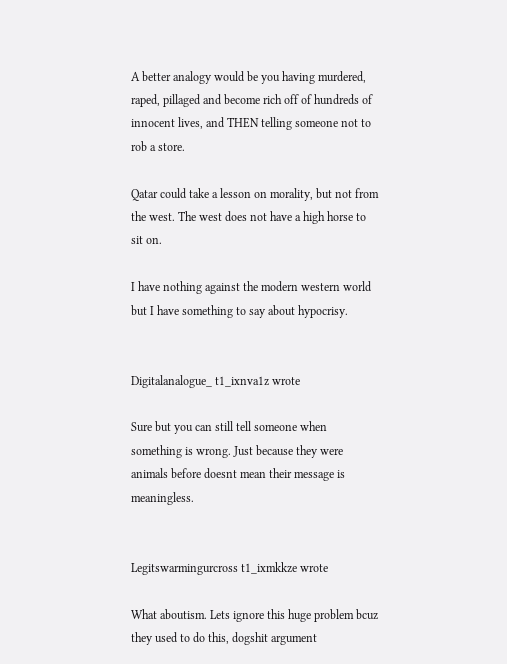A better analogy would be you having murdered, raped, pillaged and become rich off of hundreds of innocent lives, and THEN telling someone not to rob a store.

Qatar could take a lesson on morality, but not from the west. The west does not have a high horse to sit on.

I have nothing against the modern western world but I have something to say about hypocrisy.


Digitalanalogue_ t1_ixnva1z wrote

Sure but you can still tell someone when something is wrong. Just because they were animals before doesnt mean their message is meaningless.


Legitswarmingurcross t1_ixmkkze wrote

What aboutism. Lets ignore this huge problem bcuz they used to do this, dogshit argument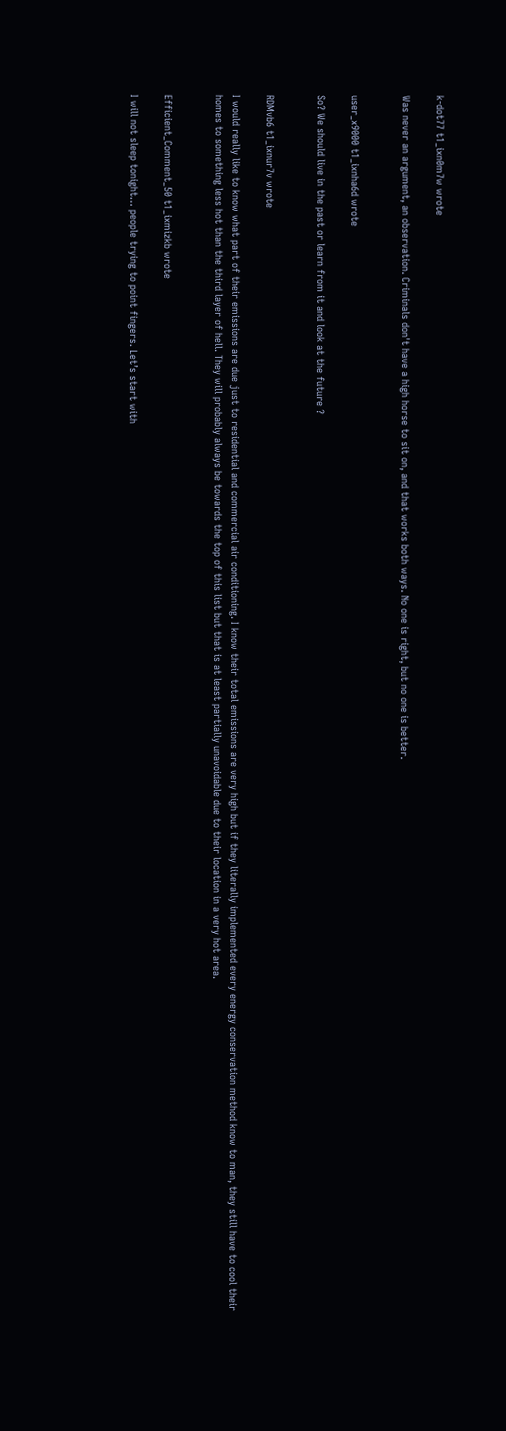k-dot77 t1_ixn0m7w wrote

Was never an argument, an observation. Criminals don't have a high horse to sit on, and that works both ways. No one is right, but no one is better.


user_x9000 t1_ixnha6d wrote

So? We should live in the past or learn from it and look at the future ?


RDMvb6 t1_ixnur7v wrote

I would really like to know what part of their emissions are due just to residential and commercial air conditioning. I know their total emissions are very high but if they literally implemented every energy conservation method know to man, they still have to cool their homes to something less hot than the third layer of hell. They will probably always be towards the top of this list but that is at least partially unavoidable due to their location in a very hot area.


Efficient_Comment_50 t1_ixmizkb wrote

I will not sleep tonight… people trying to point fingers. Let’s start with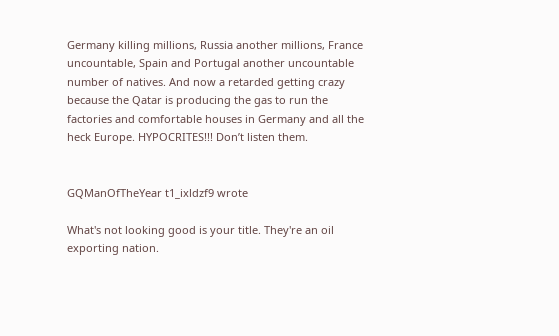Germany killing millions, Russia another millions, France uncountable, Spain and Portugal another uncountable number of natives. And now a retarded getting crazy because the Qatar is producing the gas to run the factories and comfortable houses in Germany and all the heck Europe. HYPOCRITES!!! Don’t listen them.


GQManOfTheYear t1_ixldzf9 wrote

What's not looking good is your title. They're an oil exporting nation.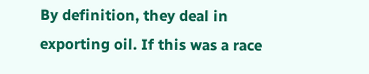By definition, they deal in exporting oil. If this was a race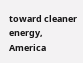toward cleaner energy, America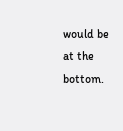would be at the bottom.